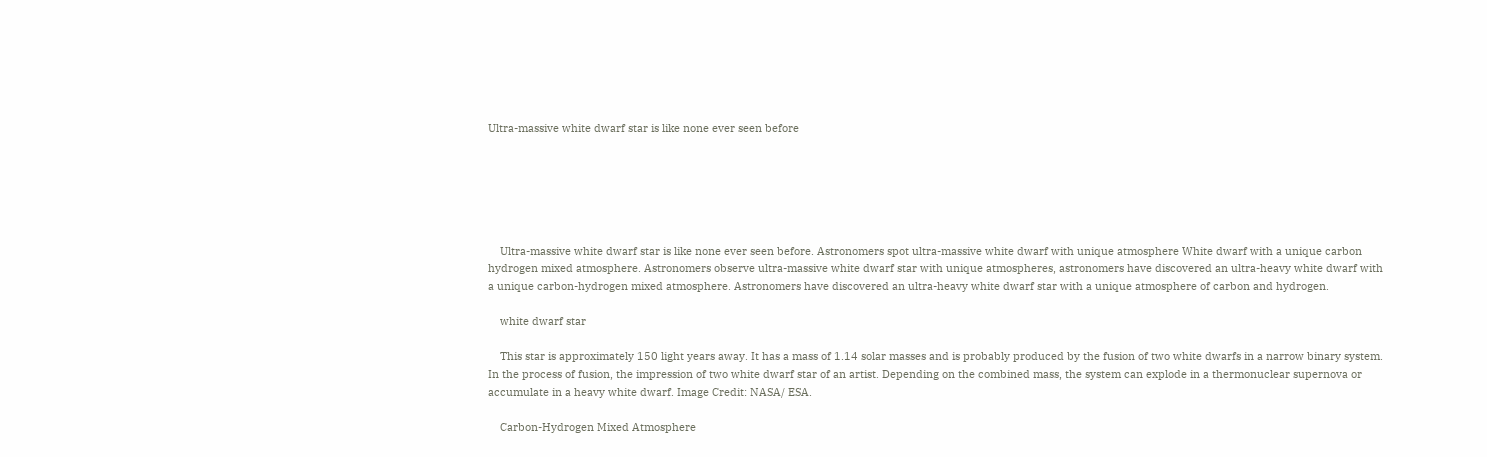Ultra-massive white dwarf star is like none ever seen before






    Ultra-massive white dwarf star is like none ever seen before. Astronomers spot ultra-massive white dwarf with unique atmosphere White dwarf with a unique carbon hydrogen mixed atmosphere. Astronomers observe ultra-massive white dwarf star with unique atmospheres, astronomers have discovered an ultra-heavy white dwarf with a unique carbon-hydrogen mixed atmosphere. Astronomers have discovered an ultra-heavy white dwarf star with a unique atmosphere of carbon and hydrogen.

    white dwarf star

    This star is approximately 150 light years away. It has a mass of 1.14 solar masses and is probably produced by the fusion of two white dwarfs in a narrow binary system. In the process of fusion, the impression of two white dwarf star of an artist. Depending on the combined mass, the system can explode in a thermonuclear supernova or accumulate in a heavy white dwarf. Image Credit: NASA/ ESA.

    Carbon-Hydrogen Mixed Atmosphere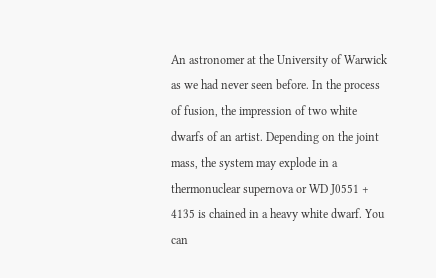An astronomer at the University of Warwick as we had never seen before. In the process of fusion, the impression of two white dwarfs of an artist. Depending on the joint mass, the system may explode in a thermonuclear supernova or WD J0551 + 4135 is chained in a heavy white dwarf. You can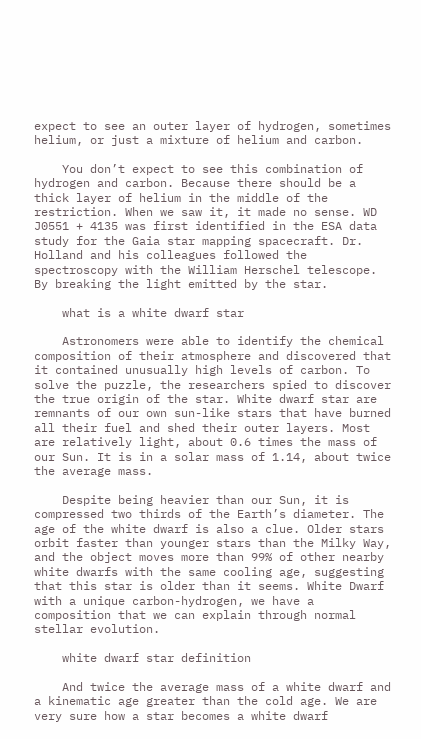expect to see an outer layer of hydrogen, sometimes helium, or just a mixture of helium and carbon.

    You don’t expect to see this combination of hydrogen and carbon. Because there should be a thick layer of helium in the middle of the restriction. When we saw it, it made no sense. WD J0551 + 4135 was first identified in the ESA data study for the Gaia star mapping spacecraft. Dr. Holland and his colleagues followed the spectroscopy with the William Herschel telescope. By breaking the light emitted by the star.

    what is a white dwarf star

    Astronomers were able to identify the chemical composition of their atmosphere and discovered that it contained unusually high levels of carbon. To solve the puzzle, the researchers spied to discover the true origin of the star. White dwarf star are remnants of our own sun-like stars that have burned all their fuel and shed their outer layers. Most are relatively light, about 0.6 times the mass of our Sun. It is in a solar mass of 1.14, about twice the average mass.

    Despite being heavier than our Sun, it is compressed two thirds of the Earth’s diameter. The age of the white dwarf is also a clue. Older stars orbit faster than younger stars than the Milky Way, and the object moves more than 99% of other nearby white dwarfs with the same cooling age, suggesting that this star is older than it seems. White Dwarf with a unique carbon-hydrogen, we have a composition that we can explain through normal stellar evolution.

    white dwarf star definition

    And twice the average mass of a white dwarf and a kinematic age greater than the cold age. We are very sure how a star becomes a white dwarf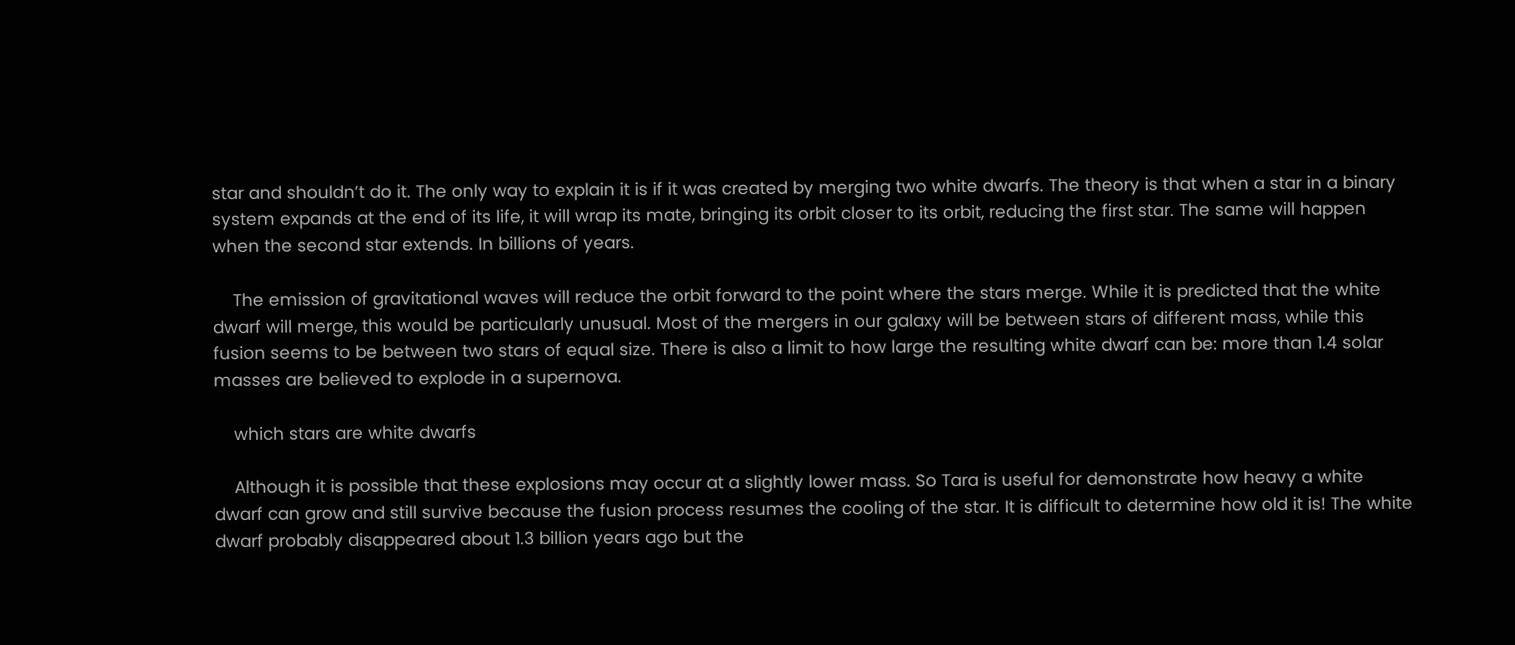star and shouldn’t do it. The only way to explain it is if it was created by merging two white dwarfs. The theory is that when a star in a binary system expands at the end of its life, it will wrap its mate, bringing its orbit closer to its orbit, reducing the first star. The same will happen when the second star extends. In billions of years.

    The emission of gravitational waves will reduce the orbit forward to the point where the stars merge. While it is predicted that the white dwarf will merge, this would be particularly unusual. Most of the mergers in our galaxy will be between stars of different mass, while this fusion seems to be between two stars of equal size. There is also a limit to how large the resulting white dwarf can be: more than 1.4 solar masses are believed to explode in a supernova.

    which stars are white dwarfs

    Although it is possible that these explosions may occur at a slightly lower mass. So Tara is useful for demonstrate how heavy a white dwarf can grow and still survive because the fusion process resumes the cooling of the star. It is difficult to determine how old it is! The white dwarf probably disappeared about 1.3 billion years ago but the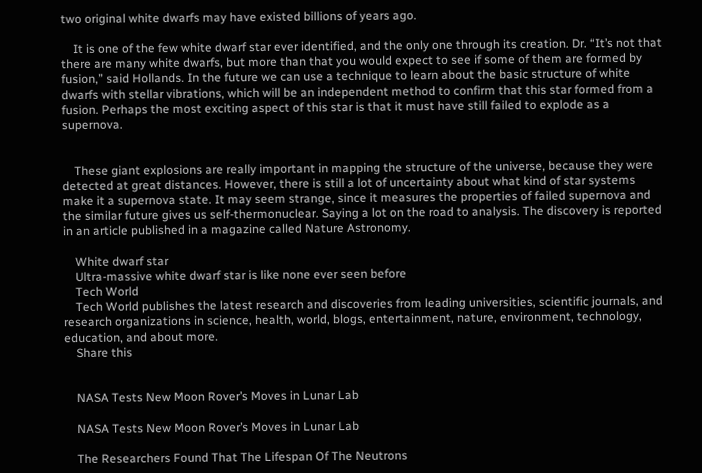two original white dwarfs may have existed billions of years ago.

    It is one of the few white dwarf star ever identified, and the only one through its creation. Dr. “It’s not that there are many white dwarfs, but more than that you would expect to see if some of them are formed by fusion,” said Hollands. In the future we can use a technique to learn about the basic structure of white dwarfs with stellar vibrations, which will be an independent method to confirm that this star formed from a fusion. Perhaps the most exciting aspect of this star is that it must have still failed to explode as a supernova.


    These giant explosions are really important in mapping the structure of the universe, because they were detected at great distances. However, there is still a lot of uncertainty about what kind of star systems make it a supernova state. It may seem strange, since it measures the properties of failed supernova and the similar future gives us self-thermonuclear. Saying a lot on the road to analysis. The discovery is reported in an article published in a magazine called Nature Astronomy.

    White dwarf star
    Ultra-massive white dwarf star is like none ever seen before
    Tech World
    Tech World publishes the latest research and discoveries from leading universities, scientific journals, and research organizations in science, health, world, blogs, entertainment, nature, environment, technology, education, and about more.
    Share this


    NASA Tests New Moon Rover’s Moves in Lunar Lab

    NASA Tests New Moon Rover’s Moves in Lunar Lab

    The Researchers Found That The Lifespan Of The Neutrons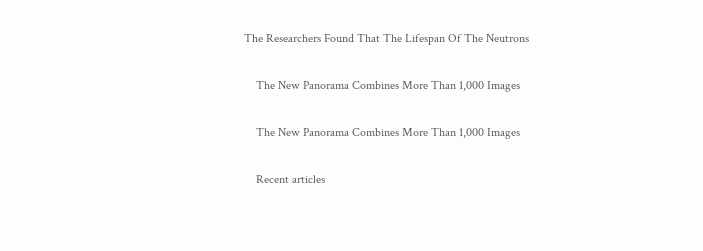The Researchers Found That The Lifespan Of The Neutrons

    The New Panorama Combines More Than 1,000 Images

    The New Panorama Combines More Than 1,000 Images

    Recent articles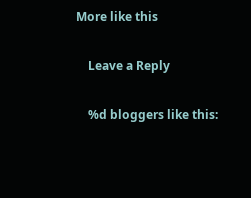More like this

    Leave a Reply

    %d bloggers like this: